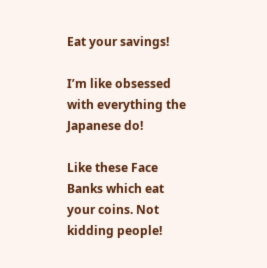Eat your savings!

I’m like obsessed with everything the Japanese do!

Like these Face Banks which eat your coins. Not kidding people!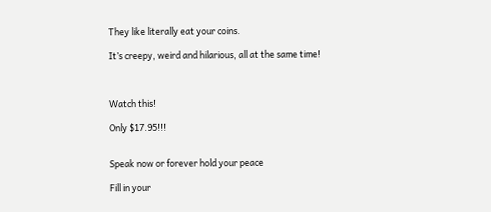They like literally eat your coins.

It’s creepy, weird and hilarious, all at the same time!



Watch this!

Only $17.95!!!


Speak now or forever hold your peace

Fill in your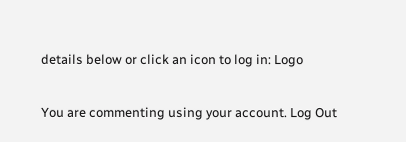details below or click an icon to log in: Logo

You are commenting using your account. Log Out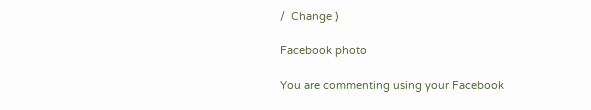/  Change )

Facebook photo

You are commenting using your Facebook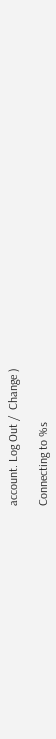account. Log Out /  Change )

Connecting to %s